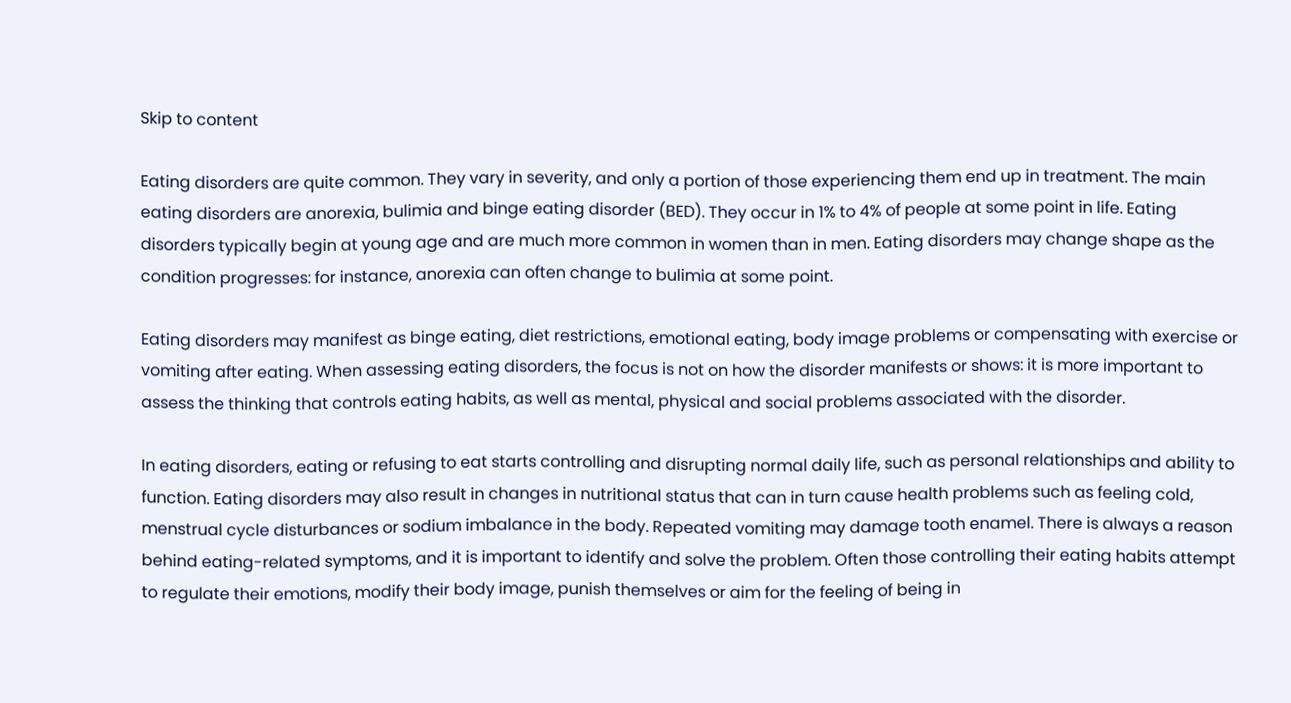Skip to content

Eating disorders are quite common. They vary in severity, and only a portion of those experiencing them end up in treatment. The main eating disorders are anorexia, bulimia and binge eating disorder (BED). They occur in 1% to 4% of people at some point in life. Eating disorders typically begin at young age and are much more common in women than in men. Eating disorders may change shape as the condition progresses: for instance, anorexia can often change to bulimia at some point.

Eating disorders may manifest as binge eating, diet restrictions, emotional eating, body image problems or compensating with exercise or vomiting after eating. When assessing eating disorders, the focus is not on how the disorder manifests or shows: it is more important to assess the thinking that controls eating habits, as well as mental, physical and social problems associated with the disorder.

In eating disorders, eating or refusing to eat starts controlling and disrupting normal daily life, such as personal relationships and ability to function. Eating disorders may also result in changes in nutritional status that can in turn cause health problems such as feeling cold, menstrual cycle disturbances or sodium imbalance in the body. Repeated vomiting may damage tooth enamel. There is always a reason behind eating-related symptoms, and it is important to identify and solve the problem. Often those controlling their eating habits attempt to regulate their emotions, modify their body image, punish themselves or aim for the feeling of being in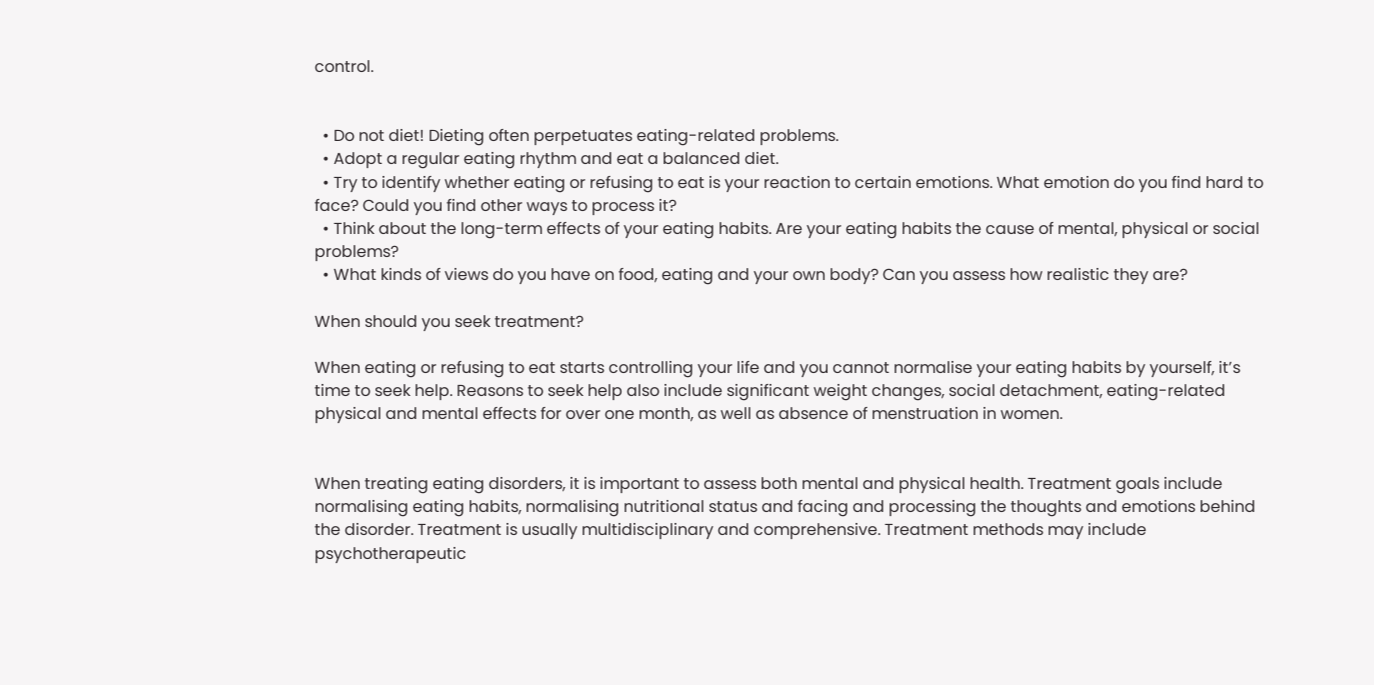control.


  • Do not diet! Dieting often perpetuates eating-related problems.
  • Adopt a regular eating rhythm and eat a balanced diet.
  • Try to identify whether eating or refusing to eat is your reaction to certain emotions. What emotion do you find hard to face? Could you find other ways to process it?
  • Think about the long-term effects of your eating habits. Are your eating habits the cause of mental, physical or social problems?
  • What kinds of views do you have on food, eating and your own body? Can you assess how realistic they are?

When should you seek treatment?

When eating or refusing to eat starts controlling your life and you cannot normalise your eating habits by yourself, it’s time to seek help. Reasons to seek help also include significant weight changes, social detachment, eating-related physical and mental effects for over one month, as well as absence of menstruation in women.


When treating eating disorders, it is important to assess both mental and physical health. Treatment goals include normalising eating habits, normalising nutritional status and facing and processing the thoughts and emotions behind the disorder. Treatment is usually multidisciplinary and comprehensive. Treatment methods may include psychotherapeutic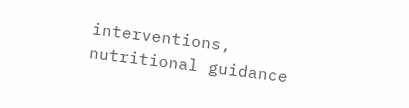interventions, nutritional guidance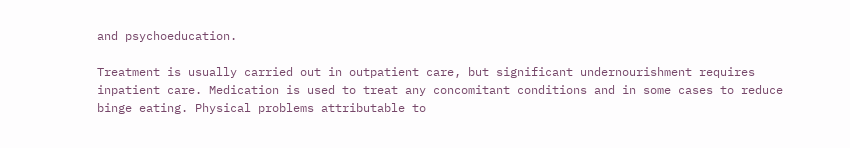and psychoeducation.

Treatment is usually carried out in outpatient care, but significant undernourishment requires inpatient care. Medication is used to treat any concomitant conditions and in some cases to reduce binge eating. Physical problems attributable to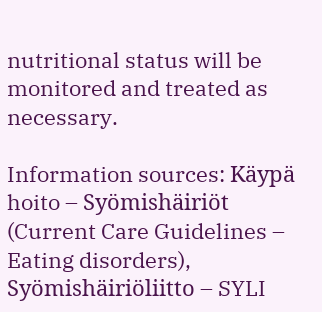nutritional status will be monitored and treated as necessary.

Information sources: Käypä hoito – Syömishäiriöt (Current Care Guidelines – Eating disorders), Syömishäiriöliitto – SYLI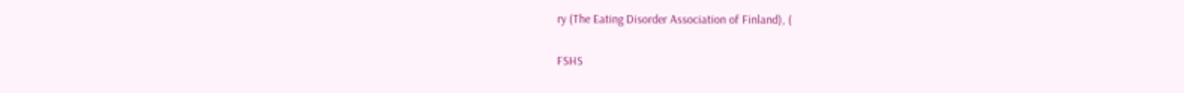ry (The Eating Disorder Association of Finland), (

FSHS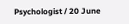Psychologist / 20 June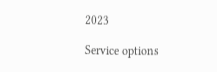2023

Service options